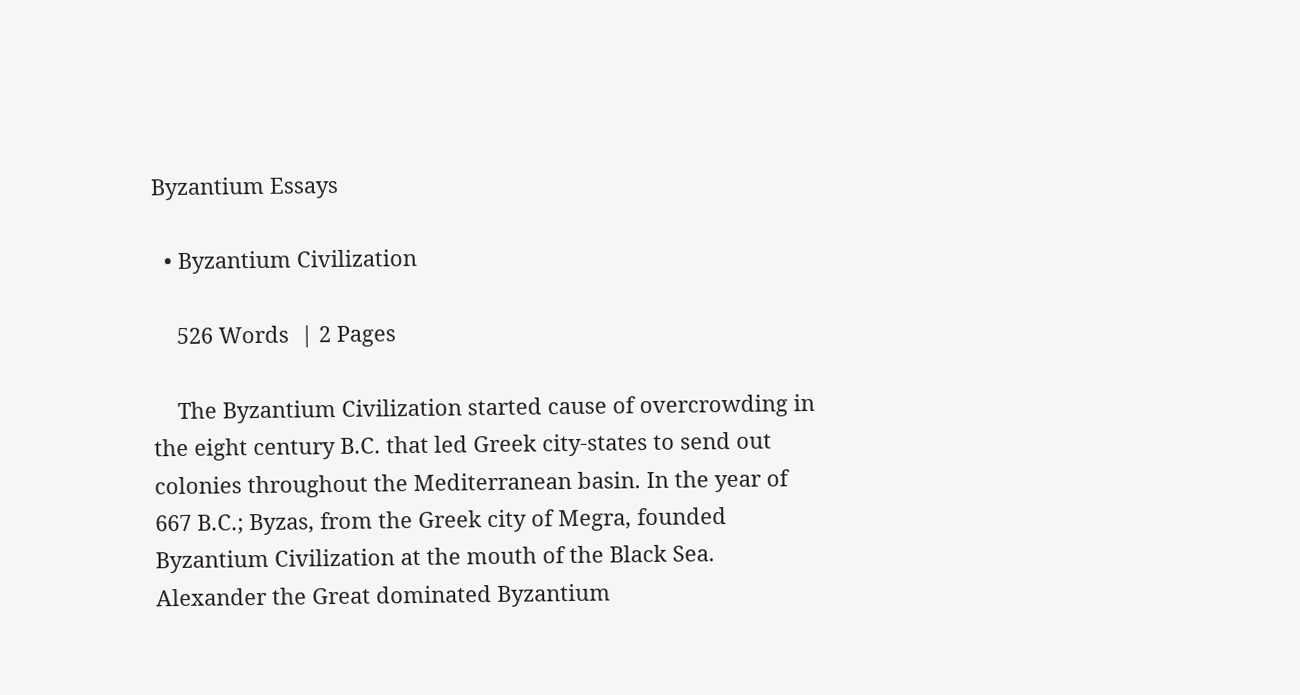Byzantium Essays

  • Byzantium Civilization

    526 Words  | 2 Pages

    The Byzantium Civilization started cause of overcrowding in the eight century B.C. that led Greek city-states to send out colonies throughout the Mediterranean basin. In the year of 667 B.C.; Byzas, from the Greek city of Megra, founded Byzantium Civilization at the mouth of the Black Sea. Alexander the Great dominated Byzantium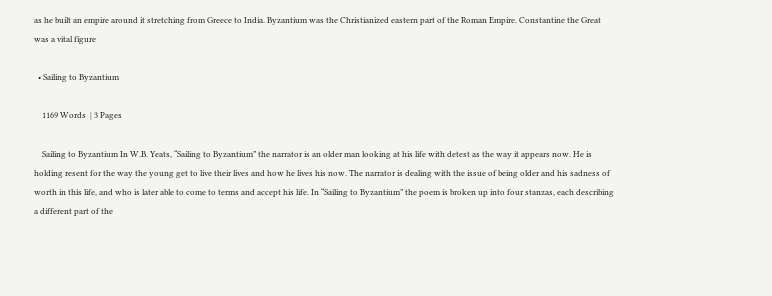as he built an empire around it stretching from Greece to India. Byzantium was the Christianized eastern part of the Roman Empire. Constantine the Great was a vital figure

  • Sailing to Byzantium

    1169 Words  | 3 Pages

    Sailing to Byzantium In W.B. Yeats, “Sailing to Byzantium” the narrator is an older man looking at his life with detest as the way it appears now. He is holding resent for the way the young get to live their lives and how he lives his now. The narrator is dealing with the issue of being older and his sadness of worth in this life, and who is later able to come to terms and accept his life. In “Sailing to Byzantium” the poem is broken up into four stanzas, each describing a different part of the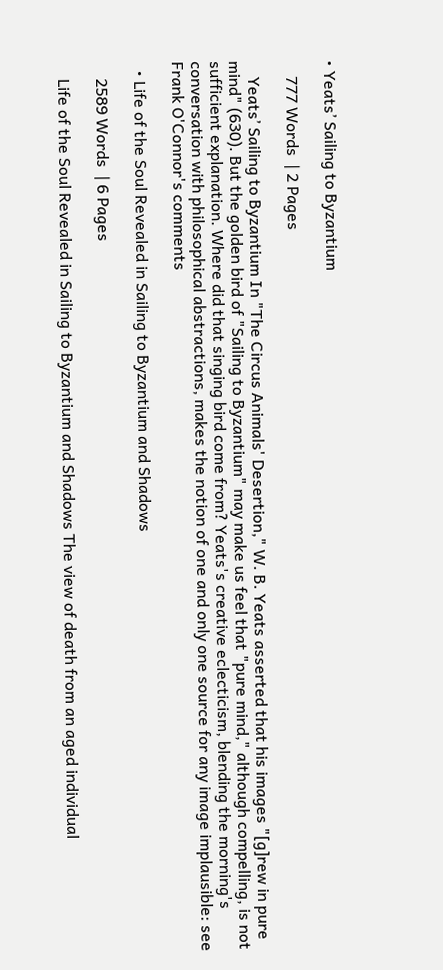• Yeats’ Sailing to Byzantium

    777 Words  | 2 Pages

    Yeats’ Sailing to Byzantium In "The Circus Animals' Desertion," W. B. Yeats asserted that his images "[g]rew in pure mind" (630). But the golden bird of "Sailing to Byzantium" may make us feel that "pure mind," although compelling, is not sufficient explanation. Where did that singing bird come from? Yeats's creative eclecticism, blending the morning's conversation with philosophical abstractions, makes the notion of one and only one source for any image implausible: see Frank O'Connor's comments

  • Life of the Soul Revealed in Sailing to Byzantium and Shadows

    2589 Words  | 6 Pages

    Life of the Soul Revealed in Sailing to Byzantium and Shadows The view of death from an aged individual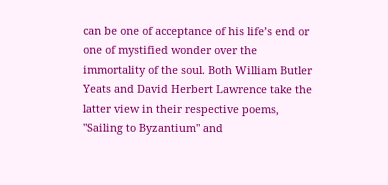can be one of acceptance of his life’s end or one of mystified wonder over the immortality of the soul. Both William Butler Yeats and David Herbert Lawrence take the latter view in their respective poems, "Sailing to Byzantium" and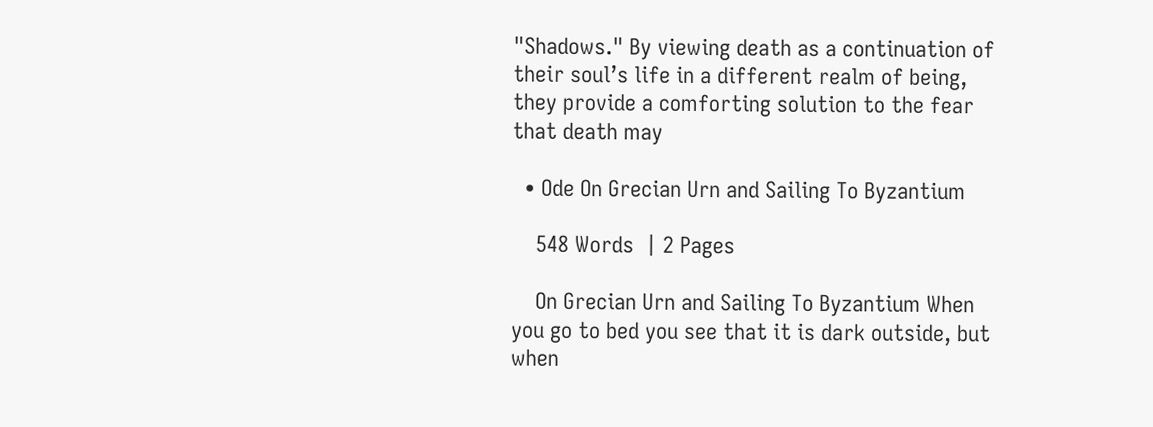"Shadows." By viewing death as a continuation of their soul’s life in a different realm of being, they provide a comforting solution to the fear that death may

  • Ode On Grecian Urn and Sailing To Byzantium

    548 Words  | 2 Pages

    On Grecian Urn and Sailing To Byzantium When you go to bed you see that it is dark outside, but when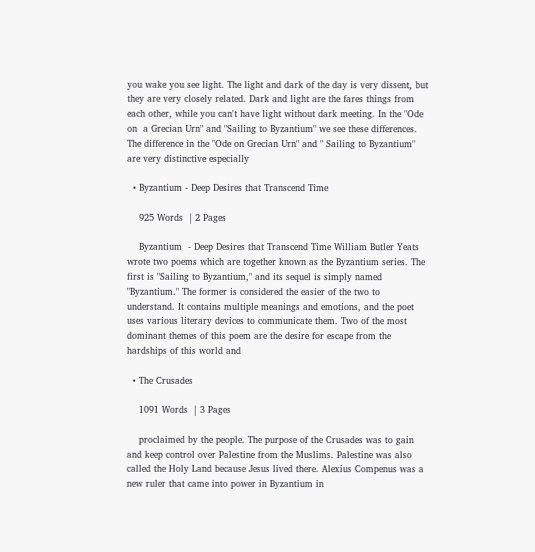you wake you see light. The light and dark of the day is very dissent, but they are very closely related. Dark and light are the fares things from each other, while you can't have light without dark meeting. In the "Ode on  a Grecian Urn" and "Sailing to Byzantium" we see these differences. The difference in the "Ode on Grecian Urn" and " Sailing to Byzantium" are very distinctive especially

  • Byzantium - Deep Desires that Transcend Time

    925 Words  | 2 Pages

    Byzantium  - Deep Desires that Transcend Time William Butler Yeats wrote two poems which are together known as the Byzantium series. The first is "Sailing to Byzantium," and its sequel is simply named "Byzantium." The former is considered the easier of the two to understand. It contains multiple meanings and emotions, and the poet uses various literary devices to communicate them. Two of the most dominant themes of this poem are the desire for escape from the hardships of this world and

  • The Crusades

    1091 Words  | 3 Pages

    proclaimed by the people. The purpose of the Crusades was to gain and keep control over Palestine from the Muslims. Palestine was also called the Holy Land because Jesus lived there. Alexius Compenus was a new ruler that came into power in Byzantium in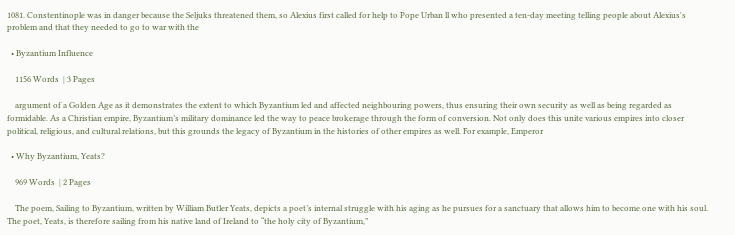1081. Constentinople was in danger because the Seljuks threatened them, so Alexius first called for help to Pope Urban ll who presented a ten-day meeting telling people about Alexius's problem and that they needed to go to war with the

  • Byzantium Influence

    1156 Words  | 3 Pages

    argument of a Golden Age as it demonstrates the extent to which Byzantium led and affected neighbouring powers, thus ensuring their own security as well as being regarded as formidable. As a Christian empire, Byzantium’s military dominance led the way to peace brokerage through the form of conversion. Not only does this unite various empires into closer political, religious, and cultural relations, but this grounds the legacy of Byzantium in the histories of other empires as well. For example, Emperor

  • Why Byzantium, Yeats?

    969 Words  | 2 Pages

    The poem, Sailing to Byzantium, written by William Butler Yeats, depicts a poet’s internal struggle with his aging as he pursues for a sanctuary that allows him to become one with his soul. The poet, Yeats, is therefore sailing from his native land of Ireland to “the holy city of Byzantium,”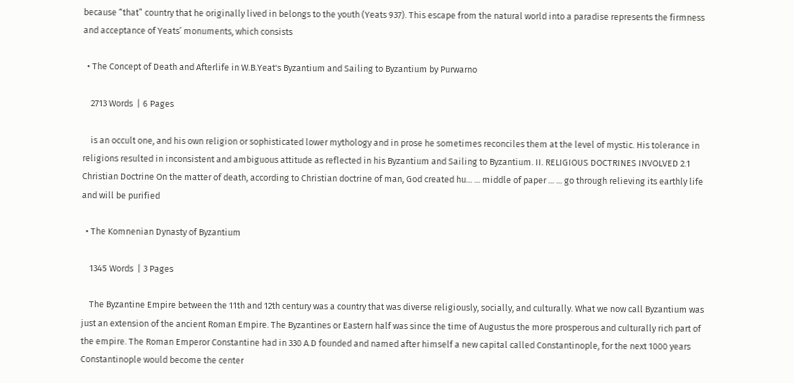because “that” country that he originally lived in belongs to the youth (Yeats 937). This escape from the natural world into a paradise represents the firmness and acceptance of Yeats’ monuments, which consists

  • The Concept of Death and Afterlife in W.B.Yeat's Byzantium and Sailing to Byzantium by Purwarno

    2713 Words  | 6 Pages

    is an occult one, and his own religion or sophisticated lower mythology and in prose he sometimes reconciles them at the level of mystic. His tolerance in religions resulted in inconsistent and ambiguous attitude as reflected in his Byzantium and Sailing to Byzantium. II. RELIGIOUS DOCTRINES INVOLVED 2.1 Christian Doctrine On the matter of death, according to Christian doctrine of man, God created hu... ... middle of paper ... ... go through relieving its earthly life and will be purified

  • The Komnenian Dynasty of Byzantium

    1345 Words  | 3 Pages

    The Byzantine Empire between the 11th and 12th century was a country that was diverse religiously, socially, and culturally. What we now call Byzantium was just an extension of the ancient Roman Empire. The Byzantines or Eastern half was since the time of Augustus the more prosperous and culturally rich part of the empire. The Roman Emperor Constantine had in 330 A.D founded and named after himself a new capital called Constantinople, for the next 1000 years Constantinople would become the center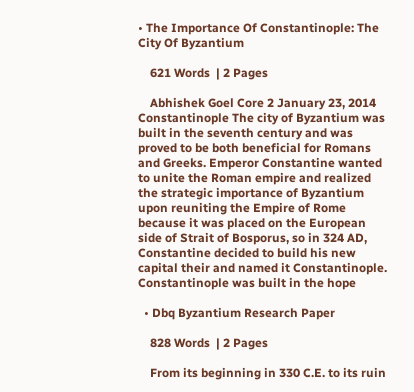• The Importance Of Constantinople: The City Of Byzantium

    621 Words  | 2 Pages

    Abhishek Goel Core 2 January 23, 2014 Constantinople The city of Byzantium was built in the seventh century and was proved to be both beneficial for Romans and Greeks. Emperor Constantine wanted to unite the Roman empire and realized the strategic importance of Byzantium upon reuniting the Empire of Rome because it was placed on the European side of Strait of Bosporus, so in 324 AD, Constantine decided to build his new capital their and named it Constantinople. Constantinople was built in the hope

  • Dbq Byzantium Research Paper

    828 Words  | 2 Pages

    From its beginning in 330 C.E. to its ruin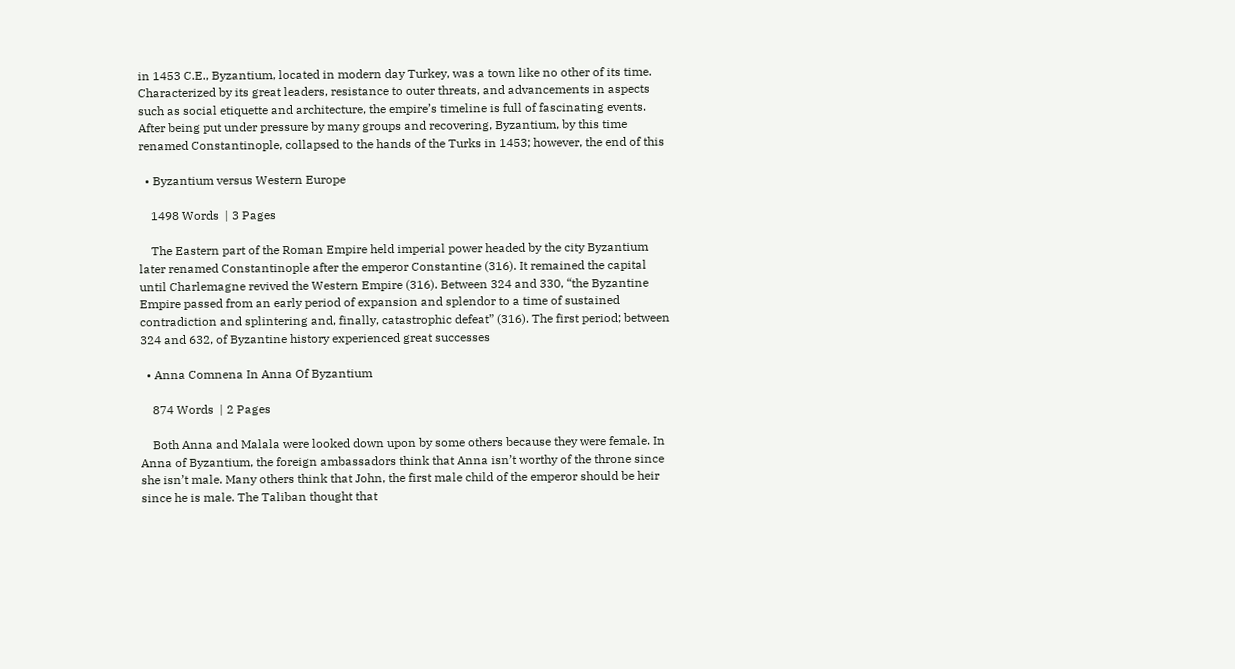in 1453 C.E., Byzantium, located in modern day Turkey, was a town like no other of its time. Characterized by its great leaders, resistance to outer threats, and advancements in aspects such as social etiquette and architecture, the empire’s timeline is full of fascinating events. After being put under pressure by many groups and recovering, Byzantium, by this time renamed Constantinople, collapsed to the hands of the Turks in 1453; however, the end of this

  • Byzantium versus Western Europe

    1498 Words  | 3 Pages

    The Eastern part of the Roman Empire held imperial power headed by the city Byzantium later renamed Constantinople after the emperor Constantine (316). It remained the capital until Charlemagne revived the Western Empire (316). Between 324 and 330, “the Byzantine Empire passed from an early period of expansion and splendor to a time of sustained contradiction and splintering and, finally, catastrophic defeat” (316). The first period; between 324 and 632, of Byzantine history experienced great successes

  • Anna Comnena In Anna Of Byzantium

    874 Words  | 2 Pages

    Both Anna and Malala were looked down upon by some others because they were female. In Anna of Byzantium, the foreign ambassadors think that Anna isn’t worthy of the throne since she isn’t male. Many others think that John, the first male child of the emperor should be heir since he is male. The Taliban thought that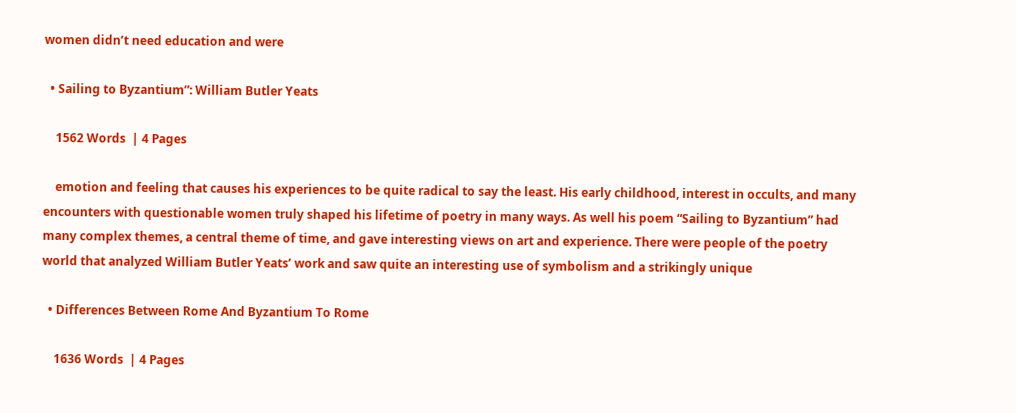women didn’t need education and were

  • Sailing to Byzantium”: William Butler Yeats

    1562 Words  | 4 Pages

    emotion and feeling that causes his experiences to be quite radical to say the least. His early childhood, interest in occults, and many encounters with questionable women truly shaped his lifetime of poetry in many ways. As well his poem “Sailing to Byzantium” had many complex themes, a central theme of time, and gave interesting views on art and experience. There were people of the poetry world that analyzed William Butler Yeats’ work and saw quite an interesting use of symbolism and a strikingly unique

  • Differences Between Rome And Byzantium To Rome

    1636 Words  | 4 Pages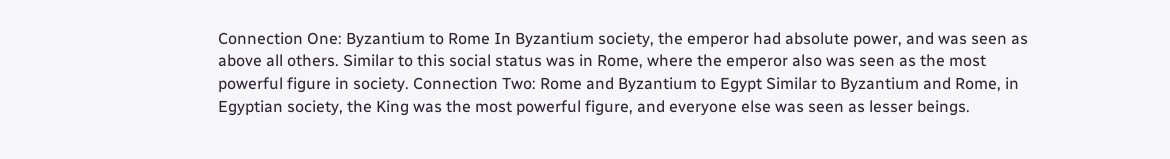Connection One: Byzantium to Rome In Byzantium society, the emperor had absolute power, and was seen as above all others. Similar to this social status was in Rome, where the emperor also was seen as the most powerful figure in society. Connection Two: Rome and Byzantium to Egypt Similar to Byzantium and Rome, in Egyptian society, the King was the most powerful figure, and everyone else was seen as lesser beings.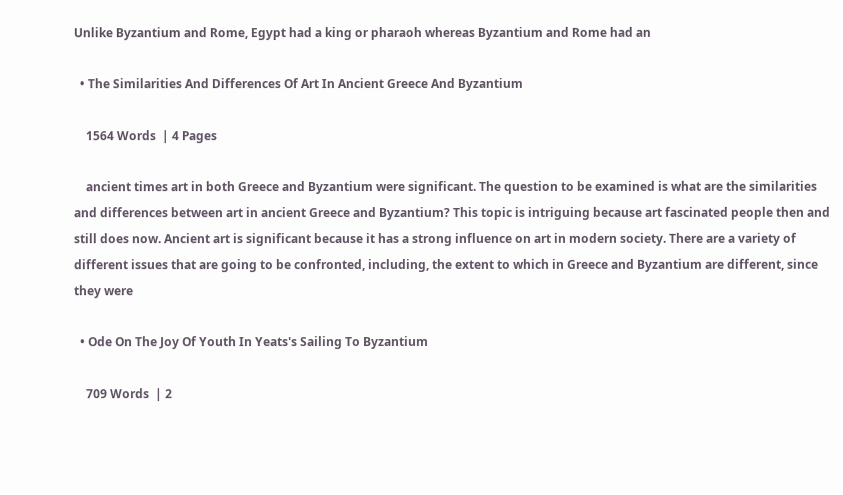Unlike Byzantium and Rome, Egypt had a king or pharaoh whereas Byzantium and Rome had an

  • The Similarities And Differences Of Art In Ancient Greece And Byzantium

    1564 Words  | 4 Pages

    ancient times art in both Greece and Byzantium were significant. The question to be examined is what are the similarities and differences between art in ancient Greece and Byzantium? This topic is intriguing because art fascinated people then and still does now. Ancient art is significant because it has a strong influence on art in modern society. There are a variety of different issues that are going to be confronted, including, the extent to which in Greece and Byzantium are different, since they were

  • Ode On The Joy Of Youth In Yeats's Sailing To Byzantium

    709 Words  | 2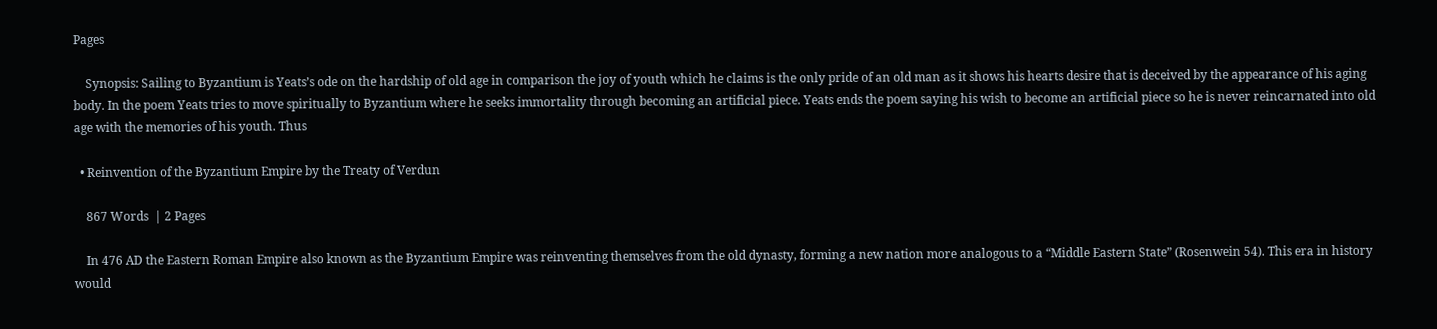Pages

    Synopsis: Sailing to Byzantium is Yeats’s ode on the hardship of old age in comparison the joy of youth which he claims is the only pride of an old man as it shows his hearts desire that is deceived by the appearance of his aging body. In the poem Yeats tries to move spiritually to Byzantium where he seeks immortality through becoming an artificial piece. Yeats ends the poem saying his wish to become an artificial piece so he is never reincarnated into old age with the memories of his youth. Thus

  • Reinvention of the Byzantium Empire by the Treaty of Verdun

    867 Words  | 2 Pages

    In 476 AD the Eastern Roman Empire also known as the Byzantium Empire was reinventing themselves from the old dynasty, forming a new nation more analogous to a “Middle Eastern State” (Rosenwein 54). This era in history would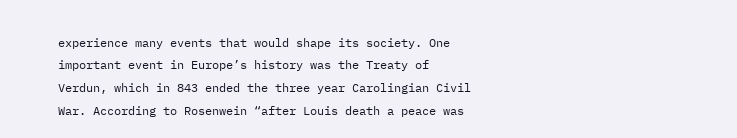experience many events that would shape its society. One important event in Europe’s history was the Treaty of Verdun, which in 843 ended the three year Carolingian Civil War. According to Rosenwein “after Louis death a peace was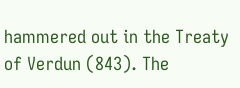hammered out in the Treaty of Verdun (843). The